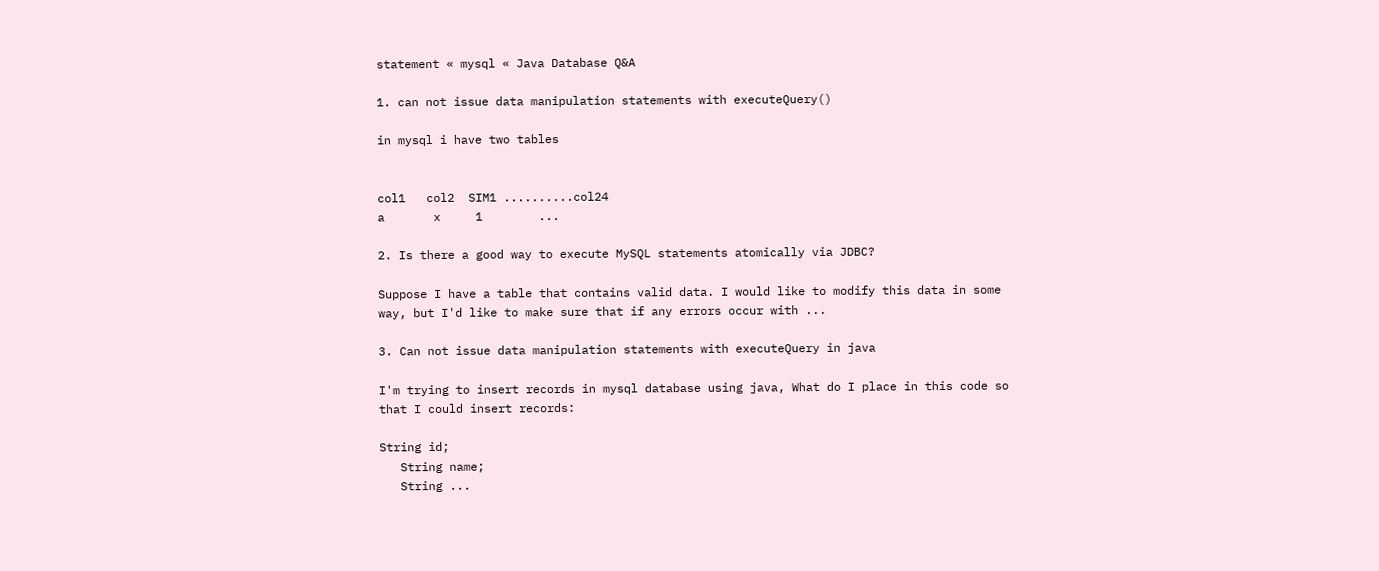statement « mysql « Java Database Q&A

1. can not issue data manipulation statements with executeQuery()

in mysql i have two tables


col1   col2  SIM1 ..........col24
a       x     1        ...

2. Is there a good way to execute MySQL statements atomically via JDBC?

Suppose I have a table that contains valid data. I would like to modify this data in some way, but I'd like to make sure that if any errors occur with ...

3. Can not issue data manipulation statements with executeQuery in java

I'm trying to insert records in mysql database using java, What do I place in this code so that I could insert records:

String id;
   String name;
   String ...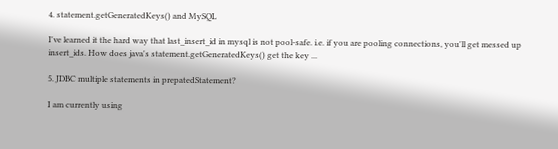4. statement.getGeneratedKeys() and MySQL

I've learned it the hard way that last_insert_id in mysql is not pool-safe. i.e. if you are pooling connections, you'll get messed up insert_ids. How does java's statement.getGeneratedKeys() get the key ...

5. JDBC multiple statements in prepatedStatement?

I am currently using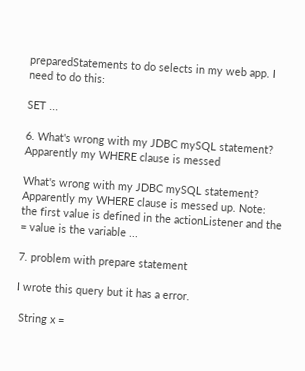preparedStatements to do selects in my web app. I need to do this:

SET ...

6. What's wrong with my JDBC mySQL statement? Apparently my WHERE clause is messed

What's wrong with my JDBC mySQL statement? Apparently my WHERE clause is messed up. Note: the first value is defined in the actionListener and the = value is the variable ...

7. problem with prepare statement

I wrote this query but it has a error.

 String x =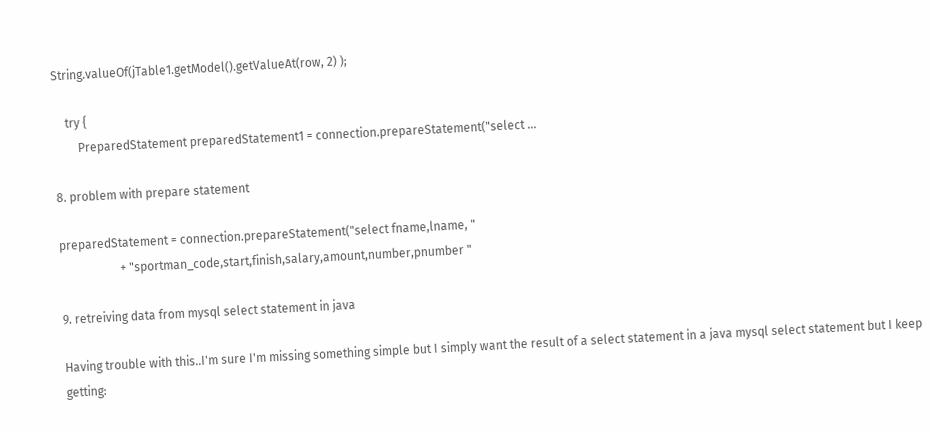String.valueOf(jTable1.getModel().getValueAt(row, 2) );

    try {
        PreparedStatement preparedStatement1 = connection.prepareStatement("select ...

8. problem with prepare statement

preparedStatement = connection.prepareStatement("select fname,lname, "
                    + "sportman_code,start,finish,salary,amount,number,pnumber "

9. retreiving data from mysql select statement in java

Having trouble with this..I'm sure I'm missing something simple but I simply want the result of a select statement in a java mysql select statement but I keep getting: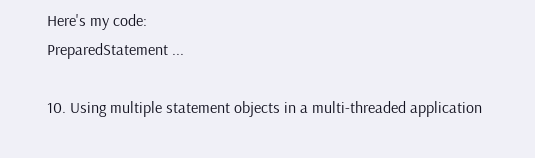Here's my code:
PreparedStatement ...

10. Using multiple statement objects in a multi-threaded application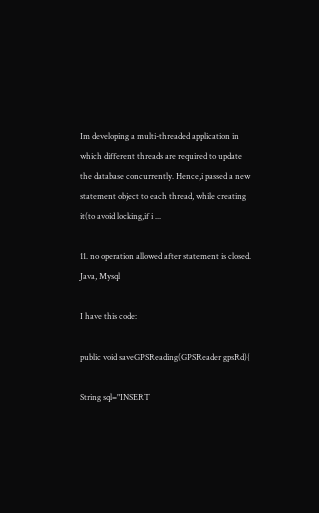Im developing a multi-threaded application in which different threads are required to update the database concurrently. Hence,i passed a new statement object to each thread, while creating it(to avoid locking,if i ...

11. no operation allowed after statement is closed. Java, Mysql

I have this code:

public void saveGPSReading(GPSReader gpsRd){

String sql="INSERT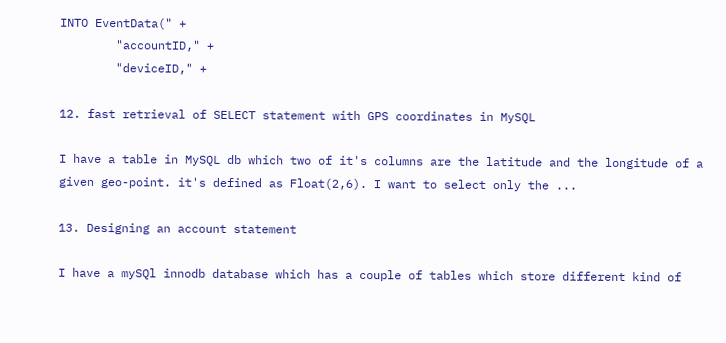INTO EventData(" +
        "accountID," +
        "deviceID," +

12. fast retrieval of SELECT statement with GPS coordinates in MySQL

I have a table in MySQL db which two of it's columns are the latitude and the longitude of a given geo-point. it's defined as Float(2,6). I want to select only the ...

13. Designing an account statement

I have a mySQl innodb database which has a couple of tables which store different kind of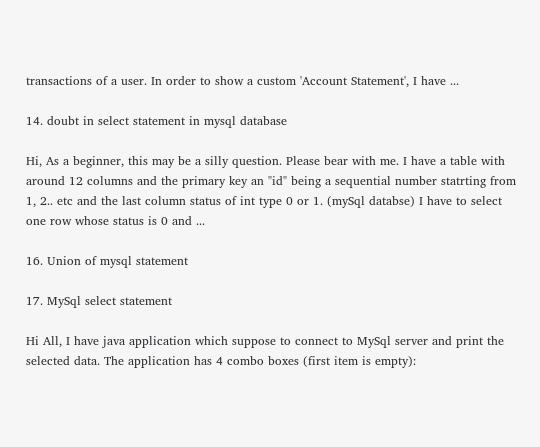transactions of a user. In order to show a custom 'Account Statement', I have ...

14. doubt in select statement in mysql database

Hi, As a beginner, this may be a silly question. Please bear with me. I have a table with around 12 columns and the primary key an "id" being a sequential number statrting from 1, 2.. etc and the last column status of int type 0 or 1. (mySql databse) I have to select one row whose status is 0 and ...

16. Union of mysql statement

17. MySql select statement

Hi All, I have java application which suppose to connect to MySql server and print the selected data. The application has 4 combo boxes (first item is empty):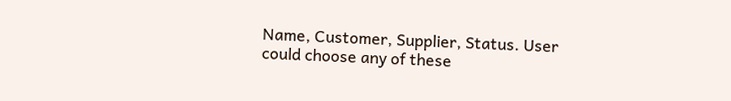Name, Customer, Supplier, Status. User could choose any of these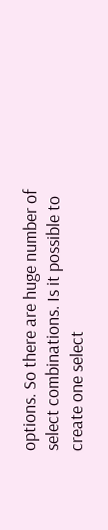options. So there are huge number of select combinations. Is it possible to create one select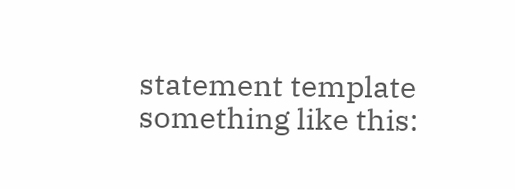statement template something like this: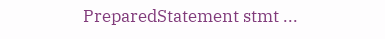PreparedStatement stmt ...